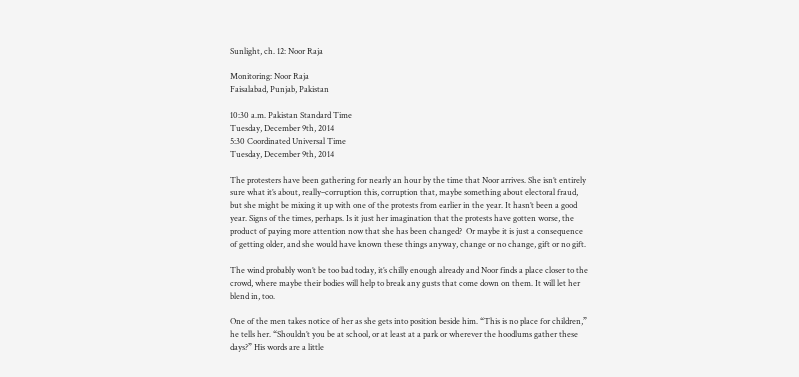Sunlight, ch. 12: Noor Raja

Monitoring: Noor Raja
Faisalabad, Punjab, Pakistan

10:30 a.m. Pakistan Standard Time
Tuesday, December 9th, 2014
5:30 Coordinated Universal Time
Tuesday, December 9th, 2014

The protesters have been gathering for nearly an hour by the time that Noor arrives. She isn’t entirely sure what it’s about, really–corruption this, corruption that, maybe something about electoral fraud, but she might be mixing it up with one of the protests from earlier in the year. It hasn’t been a good year. Signs of the times, perhaps. Is it just her imagination that the protests have gotten worse, the product of paying more attention now that she has been changed?  Or maybe it is just a consequence of getting older, and she would have known these things anyway, change or no change, gift or no gift.

The wind probably won’t be too bad today, it’s chilly enough already and Noor finds a place closer to the crowd, where maybe their bodies will help to break any gusts that come down on them. It will let her blend in, too.

One of the men takes notice of her as she gets into position beside him. “This is no place for children,” he tells her. “Shouldn’t you be at school, or at least at a park or wherever the hoodlums gather these days?” His words are a little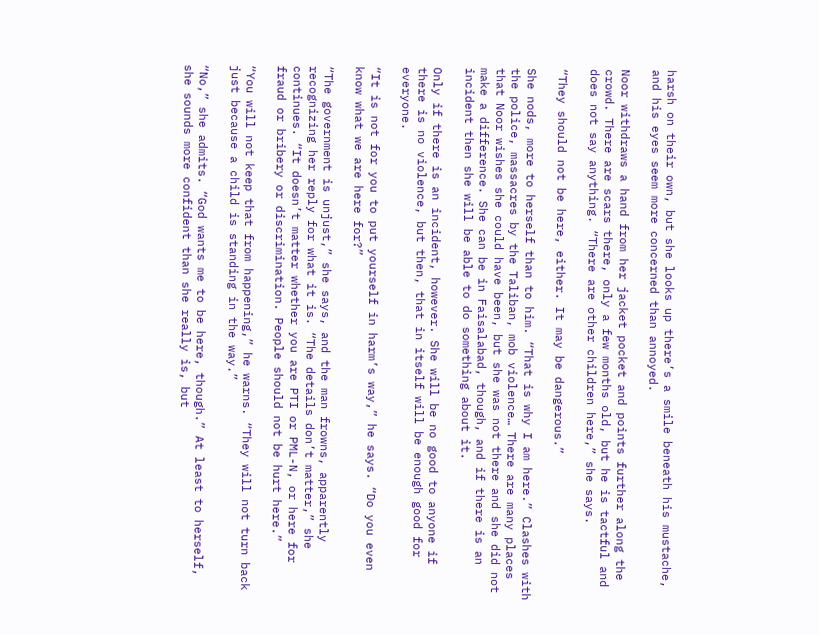harsh on their own, but she looks up there’s a smile beneath his mustache, and his eyes seem more concerned than annoyed.

Noor withdraws a hand from her jacket pocket and points further along the crowd. There are scars there, only a few months old, but he is tactful and does not say anything. “There are other children here,” she says.

“They should not be here, either. It may be dangerous.”

She nods, more to herself than to him. “That is why I am here.” Clashes with the police, massacres by the Taliban, mob violence… There are many places that Noor wishes she could have been, but she was not there and she did not make a difference. She can be in Faisalabad, though, and if there is an incident then she will be able to do something about it.

Only if there is an incident, however. She will be no good to anyone if there is no violence, but then, that in itself will be enough good for everyone.

“It is not for you to put yourself in harm’s way,” he says. “Do you even know what we are here for?”

“The government is unjust,” she says, and the man frowns, apparently recognizing her reply for what it is. “The details don’t matter,” she continues. “It doesn’t matter whether you are PTI or PML-N, or here for fraud or bribery or discrimination. People should not be hurt here.”

“You will not keep that from happening,” he warns. “They will not turn back just because a child is standing in the way.”

“No,” she admits. “God wants me to be here, though.” At least to herself, she sounds more confident than she really is, but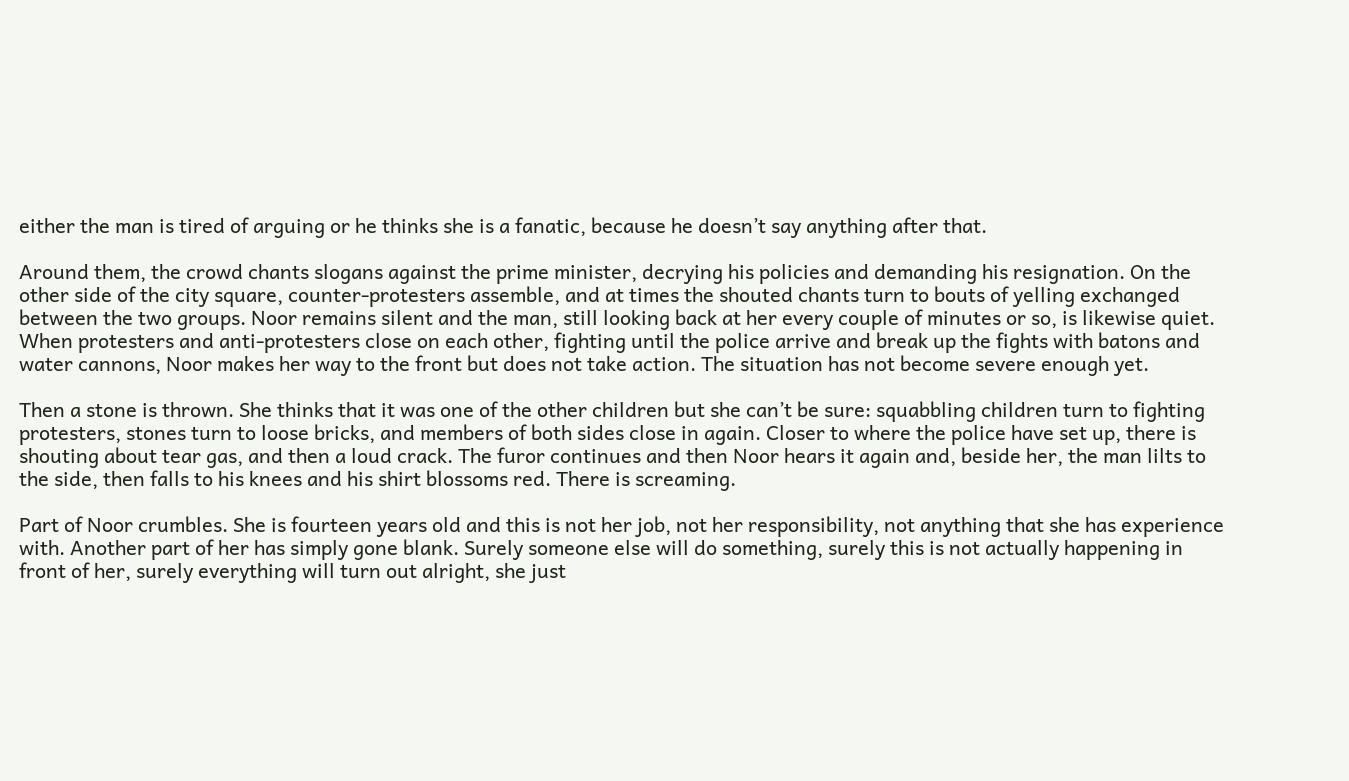either the man is tired of arguing or he thinks she is a fanatic, because he doesn’t say anything after that.

Around them, the crowd chants slogans against the prime minister, decrying his policies and demanding his resignation. On the other side of the city square, counter-protesters assemble, and at times the shouted chants turn to bouts of yelling exchanged between the two groups. Noor remains silent and the man, still looking back at her every couple of minutes or so, is likewise quiet. When protesters and anti-protesters close on each other, fighting until the police arrive and break up the fights with batons and water cannons, Noor makes her way to the front but does not take action. The situation has not become severe enough yet.

Then a stone is thrown. She thinks that it was one of the other children but she can’t be sure: squabbling children turn to fighting protesters, stones turn to loose bricks, and members of both sides close in again. Closer to where the police have set up, there is shouting about tear gas, and then a loud crack. The furor continues and then Noor hears it again and, beside her, the man lilts to the side, then falls to his knees and his shirt blossoms red. There is screaming.

Part of Noor crumbles. She is fourteen years old and this is not her job, not her responsibility, not anything that she has experience with. Another part of her has simply gone blank. Surely someone else will do something, surely this is not actually happening in front of her, surely everything will turn out alright, she just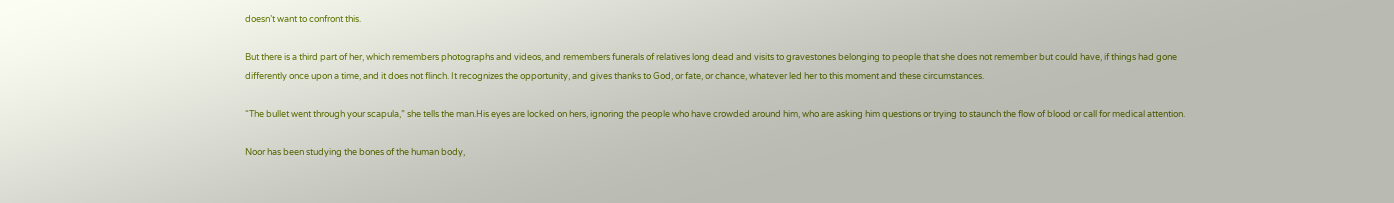doesn’t want to confront this.

But there is a third part of her, which remembers photographs and videos, and remembers funerals of relatives long dead and visits to gravestones belonging to people that she does not remember but could have, if things had gone differently once upon a time, and it does not flinch. It recognizes the opportunity, and gives thanks to God, or fate, or chance, whatever led her to this moment and these circumstances.

“The bullet went through your scapula,” she tells the man.His eyes are locked on hers, ignoring the people who have crowded around him, who are asking him questions or trying to staunch the flow of blood or call for medical attention.

Noor has been studying the bones of the human body,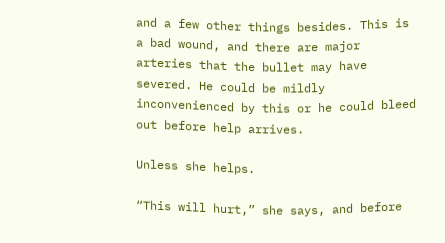and a few other things besides. This is a bad wound, and there are major arteries that the bullet may have severed. He could be mildly inconvenienced by this or he could bleed out before help arrives.

Unless she helps.

“This will hurt,” she says, and before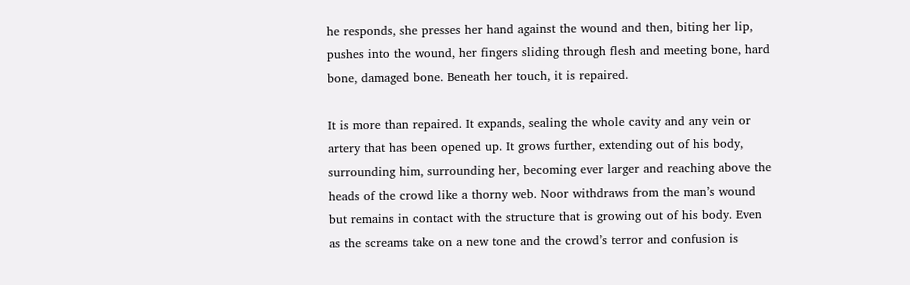he responds, she presses her hand against the wound and then, biting her lip, pushes into the wound, her fingers sliding through flesh and meeting bone, hard bone, damaged bone. Beneath her touch, it is repaired.

It is more than repaired. It expands, sealing the whole cavity and any vein or artery that has been opened up. It grows further, extending out of his body, surrounding him, surrounding her, becoming ever larger and reaching above the heads of the crowd like a thorny web. Noor withdraws from the man’s wound but remains in contact with the structure that is growing out of his body. Even as the screams take on a new tone and the crowd’s terror and confusion is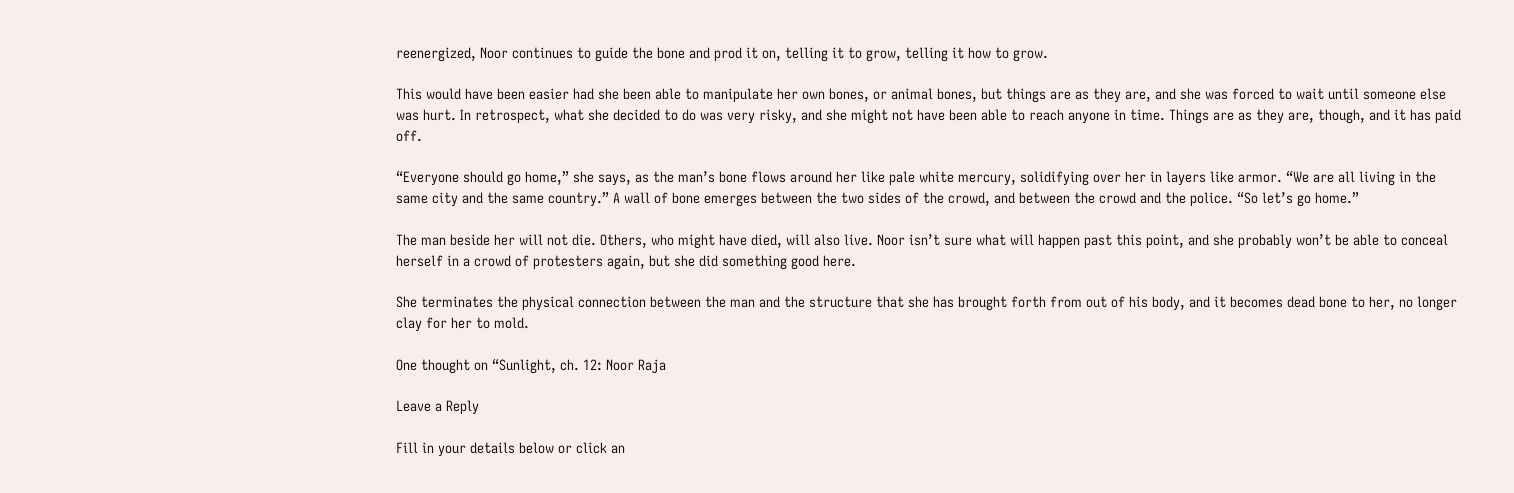reenergized, Noor continues to guide the bone and prod it on, telling it to grow, telling it how to grow.

This would have been easier had she been able to manipulate her own bones, or animal bones, but things are as they are, and she was forced to wait until someone else was hurt. In retrospect, what she decided to do was very risky, and she might not have been able to reach anyone in time. Things are as they are, though, and it has paid off.

“Everyone should go home,” she says, as the man’s bone flows around her like pale white mercury, solidifying over her in layers like armor. “We are all living in the same city and the same country.” A wall of bone emerges between the two sides of the crowd, and between the crowd and the police. “So let’s go home.”

The man beside her will not die. Others, who might have died, will also live. Noor isn’t sure what will happen past this point, and she probably won’t be able to conceal herself in a crowd of protesters again, but she did something good here.

She terminates the physical connection between the man and the structure that she has brought forth from out of his body, and it becomes dead bone to her, no longer clay for her to mold.

One thought on “Sunlight, ch. 12: Noor Raja

Leave a Reply

Fill in your details below or click an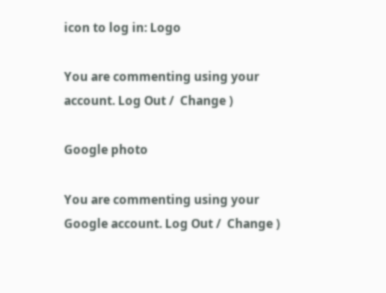icon to log in: Logo

You are commenting using your account. Log Out /  Change )

Google photo

You are commenting using your Google account. Log Out /  Change )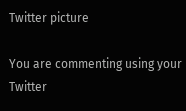Twitter picture

You are commenting using your Twitter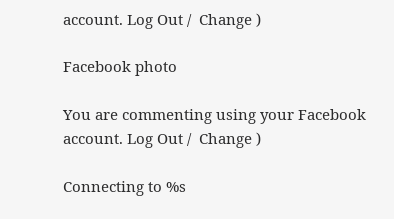account. Log Out /  Change )

Facebook photo

You are commenting using your Facebook account. Log Out /  Change )

Connecting to %s